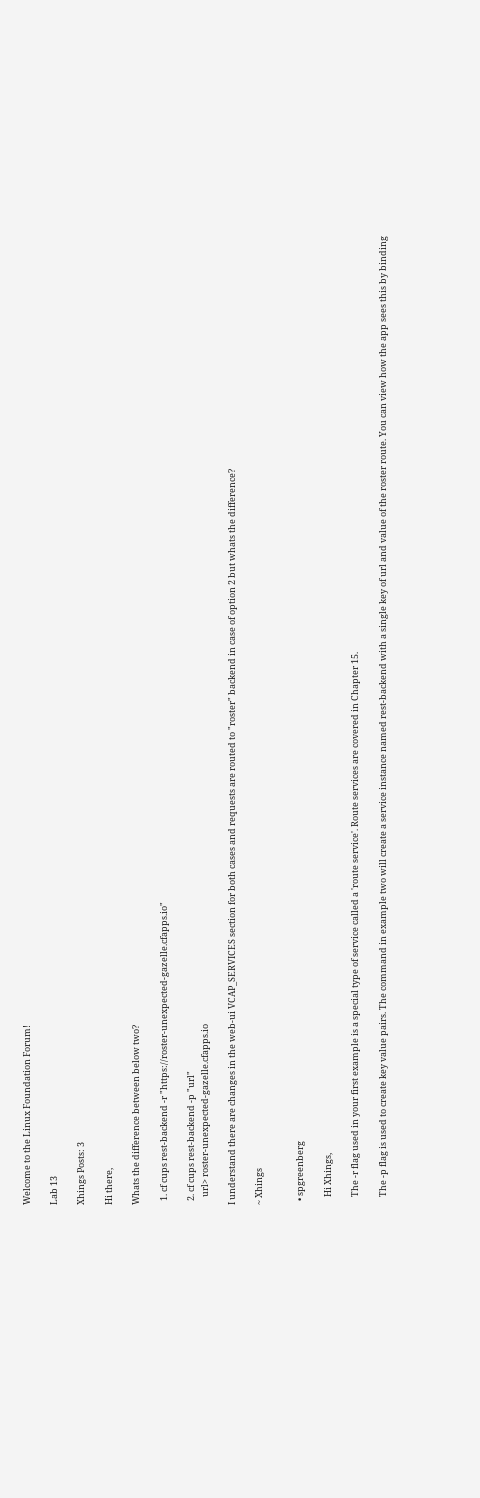Welcome to the Linux Foundation Forum!

Lab 13

Xhings Posts: 3

Hi there,

Whats the difference between below two?

  1. cf cups rest-backend -r "https://roster-unexpected-gazelle.cfapps.io"

  2. cf cups rest-backend -p "url"
    url> roster-unexpected-gazelle.cfapps.io

I understand there are changes in the web-ui VCAP_SERVICES section for both cases and requests are routed to "roster" backend in case of option 2 but whats the difference?

~ Xhings


  • spgreenberg

    Hi Xhings,

    The -r flag used in your first example is a special type of service called a 'route service'. Route services are covered in Chapter 15.

    The -p flag is used to create key value pairs. The command in example two will create a service instance named rest-backend with a single key of url and value of the roster route. You can view how the app sees this by binding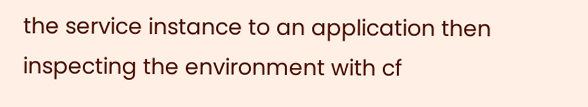the service instance to an application then inspecting the environment with cf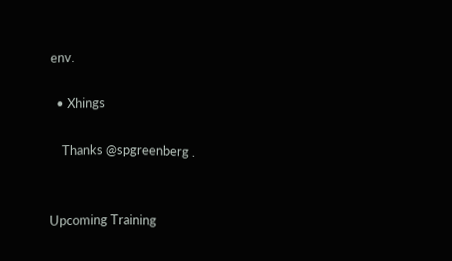env.

  • Xhings

    Thanks @spgreenberg .


Upcoming Training